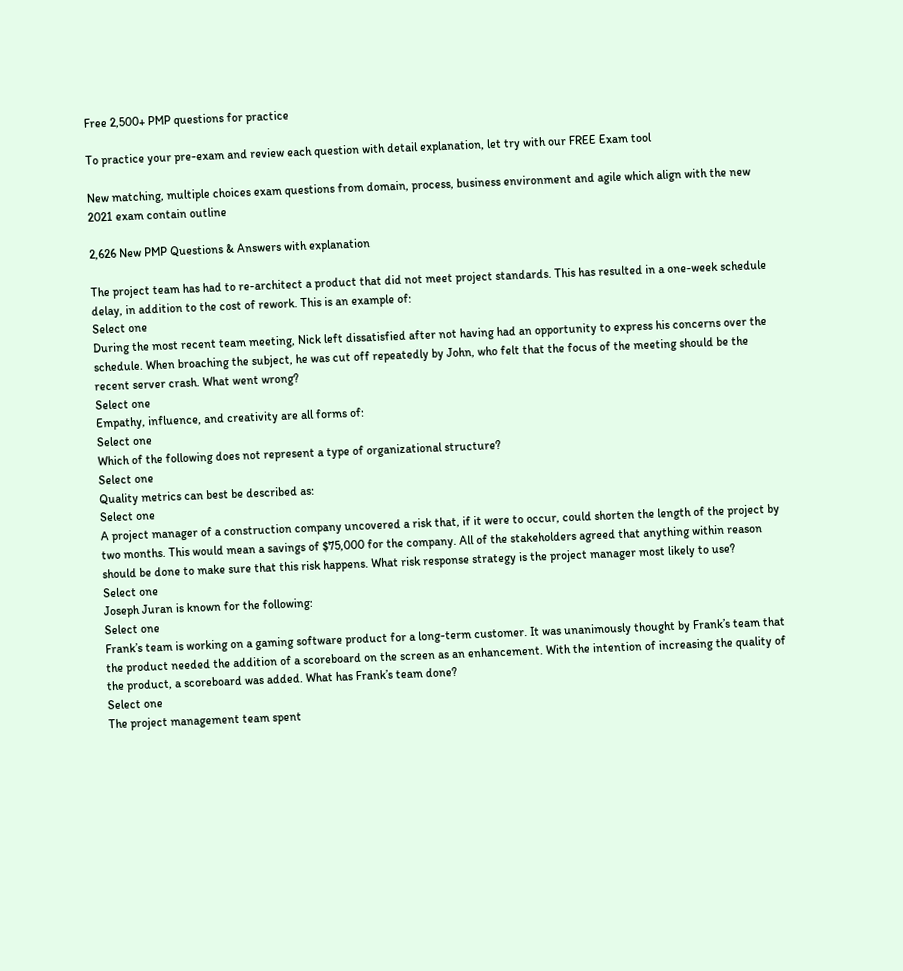Free 2,500+ PMP questions for practice

To practice your pre-exam and review each question with detail explanation, let try with our FREE Exam tool

New matching, multiple choices exam questions from domain, process, business environment and agile which align with the new 2021 exam contain outline

2,626 New PMP Questions & Answers with explanation

The project team has had to re-architect a product that did not meet project standards. This has resulted in a one-week schedule delay, in addition to the cost of rework. This is an example of:
Select one
During the most recent team meeting, Nick left dissatisfied after not having had an opportunity to express his concerns over the schedule. When broaching the subject, he was cut off repeatedly by John, who felt that the focus of the meeting should be the recent server crash. What went wrong?
Select one
Empathy, influence, and creativity are all forms of:
Select one
Which of the following does not represent a type of organizational structure?
Select one
Quality metrics can best be described as:
Select one
A project manager of a construction company uncovered a risk that, if it were to occur, could shorten the length of the project by two months. This would mean a savings of $75,000 for the company. All of the stakeholders agreed that anything within reason should be done to make sure that this risk happens. What risk response strategy is the project manager most likely to use?
Select one
Joseph Juran is known for the following:
Select one
Frank’s team is working on a gaming software product for a long-term customer. It was unanimously thought by Frank’s team that the product needed the addition of a scoreboard on the screen as an enhancement. With the intention of increasing the quality of the product, a scoreboard was added. What has Frank’s team done?
Select one
The project management team spent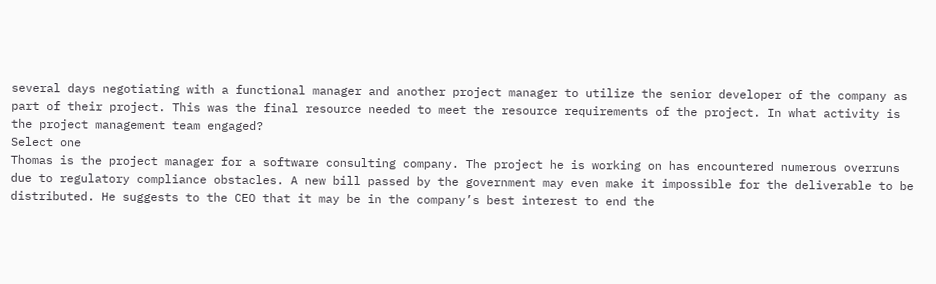several days negotiating with a functional manager and another project manager to utilize the senior developer of the company as part of their project. This was the final resource needed to meet the resource requirements of the project. In what activity is the project management team engaged?
Select one
Thomas is the project manager for a software consulting company. The project he is working on has encountered numerous overruns due to regulatory compliance obstacles. A new bill passed by the government may even make it impossible for the deliverable to be distributed. He suggests to the CEO that it may be in the company’s best interest to end the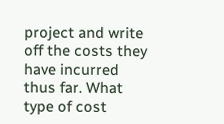project and write off the costs they have incurred thus far. What type of cost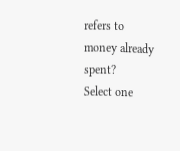refers to money already spent?
Select one